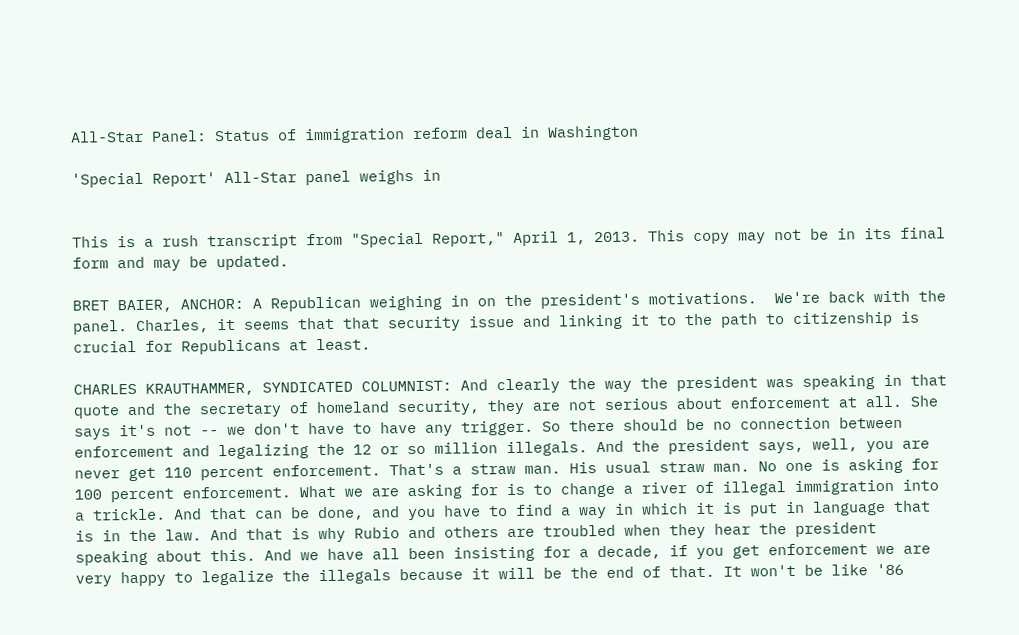All-Star Panel: Status of immigration reform deal in Washington

'Special Report' All-Star panel weighs in


This is a rush transcript from "Special Report," April 1, 2013. This copy may not be in its final form and may be updated.

BRET BAIER, ANCHOR: A Republican weighing in on the president's motivations.  We're back with the panel. Charles, it seems that that security issue and linking it to the path to citizenship is crucial for Republicans at least.

CHARLES KRAUTHAMMER, SYNDICATED COLUMNIST: And clearly the way the president was speaking in that quote and the secretary of homeland security, they are not serious about enforcement at all. She says it's not -- we don't have to have any trigger. So there should be no connection between enforcement and legalizing the 12 or so million illegals. And the president says, well, you are never get 110 percent enforcement. That's a straw man. His usual straw man. No one is asking for 100 percent enforcement. What we are asking for is to change a river of illegal immigration into a trickle. And that can be done, and you have to find a way in which it is put in language that is in the law. And that is why Rubio and others are troubled when they hear the president speaking about this. And we have all been insisting for a decade, if you get enforcement we are very happy to legalize the illegals because it will be the end of that. It won't be like '86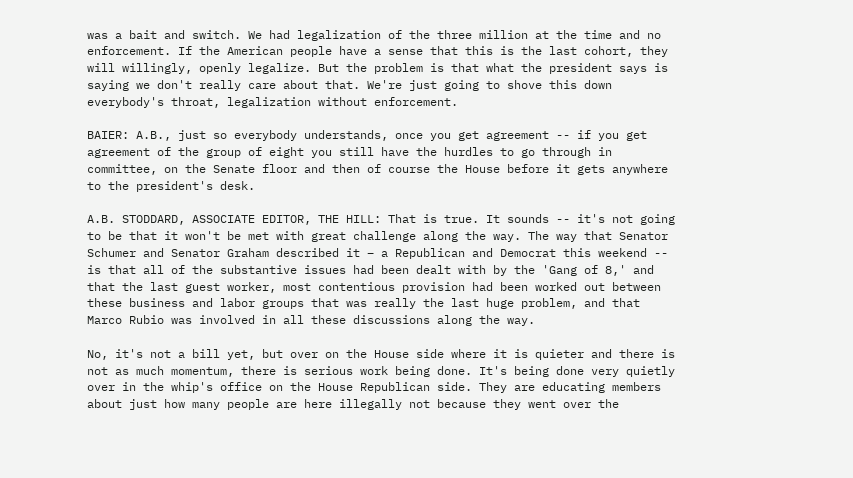was a bait and switch. We had legalization of the three million at the time and no enforcement. If the American people have a sense that this is the last cohort, they will willingly, openly legalize. But the problem is that what the president says is saying we don't really care about that. We're just going to shove this down everybody's throat, legalization without enforcement.

BAIER: A.B., just so everybody understands, once you get agreement -- if you get agreement of the group of eight you still have the hurdles to go through in committee, on the Senate floor and then of course the House before it gets anywhere to the president's desk.

A.B. STODDARD, ASSOCIATE EDITOR, THE HILL: That is true. It sounds -- it's not going to be that it won't be met with great challenge along the way. The way that Senator Schumer and Senator Graham described it – a Republican and Democrat this weekend -- is that all of the substantive issues had been dealt with by the 'Gang of 8,' and that the last guest worker, most contentious provision had been worked out between these business and labor groups that was really the last huge problem, and that Marco Rubio was involved in all these discussions along the way.

No, it's not a bill yet, but over on the House side where it is quieter and there is not as much momentum, there is serious work being done. It's being done very quietly over in the whip's office on the House Republican side. They are educating members about just how many people are here illegally not because they went over the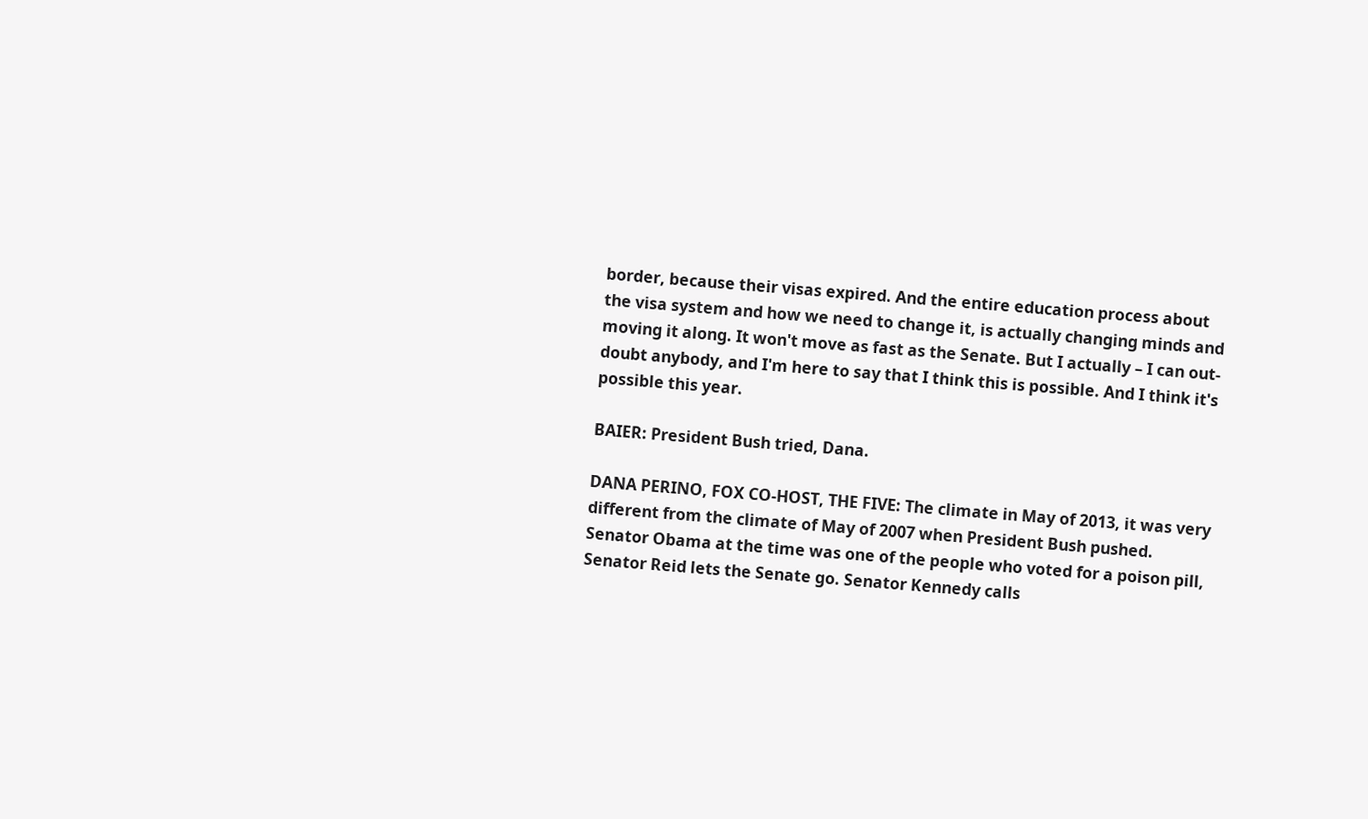border, because their visas expired. And the entire education process about the visa system and how we need to change it, is actually changing minds and moving it along. It won't move as fast as the Senate. But I actually – I can out-doubt anybody, and I'm here to say that I think this is possible. And I think it's possible this year.

BAIER: President Bush tried, Dana.

DANA PERINO, FOX CO-HOST, THE FIVE: The climate in May of 2013, it was very different from the climate of May of 2007 when President Bush pushed. Senator Obama at the time was one of the people who voted for a poison pill, Senator Reid lets the Senate go. Senator Kennedy calls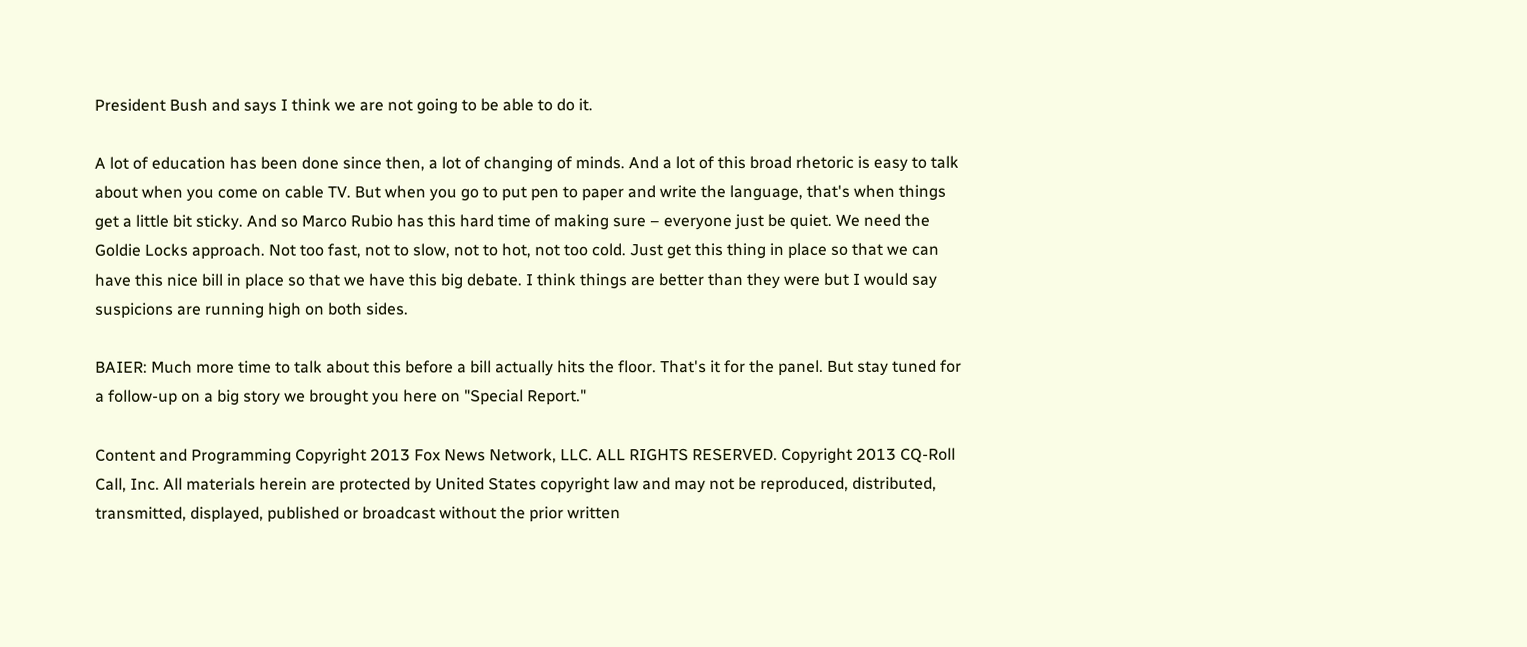President Bush and says I think we are not going to be able to do it.

A lot of education has been done since then, a lot of changing of minds. And a lot of this broad rhetoric is easy to talk about when you come on cable TV. But when you go to put pen to paper and write the language, that's when things get a little bit sticky. And so Marco Rubio has this hard time of making sure – everyone just be quiet. We need the Goldie Locks approach. Not too fast, not to slow, not to hot, not too cold. Just get this thing in place so that we can have this nice bill in place so that we have this big debate. I think things are better than they were but I would say suspicions are running high on both sides.

BAIER: Much more time to talk about this before a bill actually hits the floor. That's it for the panel. But stay tuned for a follow-up on a big story we brought you here on "Special Report."

Content and Programming Copyright 2013 Fox News Network, LLC. ALL RIGHTS RESERVED. Copyright 2013 CQ-Roll Call, Inc. All materials herein are protected by United States copyright law and may not be reproduced, distributed, transmitted, displayed, published or broadcast without the prior written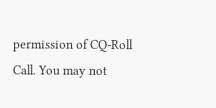permission of CQ-Roll Call. You may not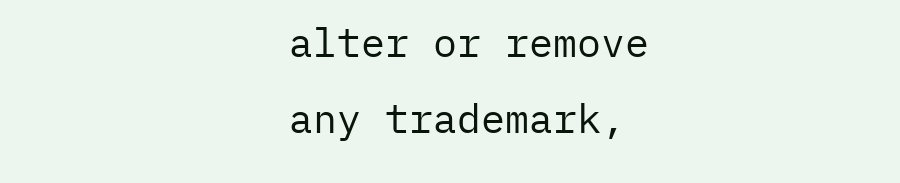alter or remove any trademark,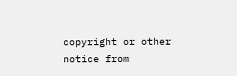copyright or other notice from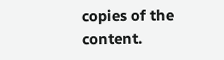copies of the content.